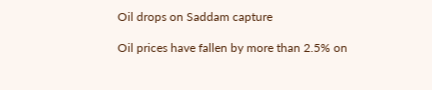Oil drops on Saddam capture

Oil prices have fallen by more than 2.5% on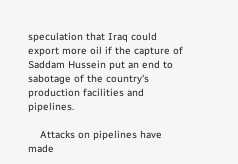speculation that Iraq could export more oil if the capture of Saddam Hussein put an end to sabotage of the country's production facilities and pipelines.

    Attacks on pipelines have made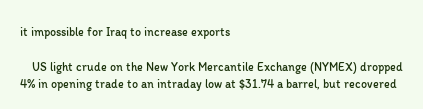it impossible for Iraq to increase exports

    US light crude on the New York Mercantile Exchange (NYMEX) dropped 4% in opening trade to an intraday low at $31.74 a barrel, but recovered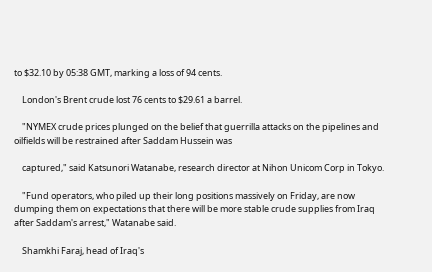to $32.10 by 05:38 GMT, marking a loss of 94 cents.

    London's Brent crude lost 76 cents to $29.61 a barrel.

    "NYMEX crude prices plunged on the belief that guerrilla attacks on the pipelines and oilfields will be restrained after Saddam Hussein was

    captured," said Katsunori Watanabe, research director at Nihon Unicom Corp in Tokyo.

    "Fund operators, who piled up their long positions massively on Friday, are now dumping them on expectations that there will be more stable crude supplies from Iraq after Saddam's arrest," Watanabe said.

    Shamkhi Faraj, head of Iraq's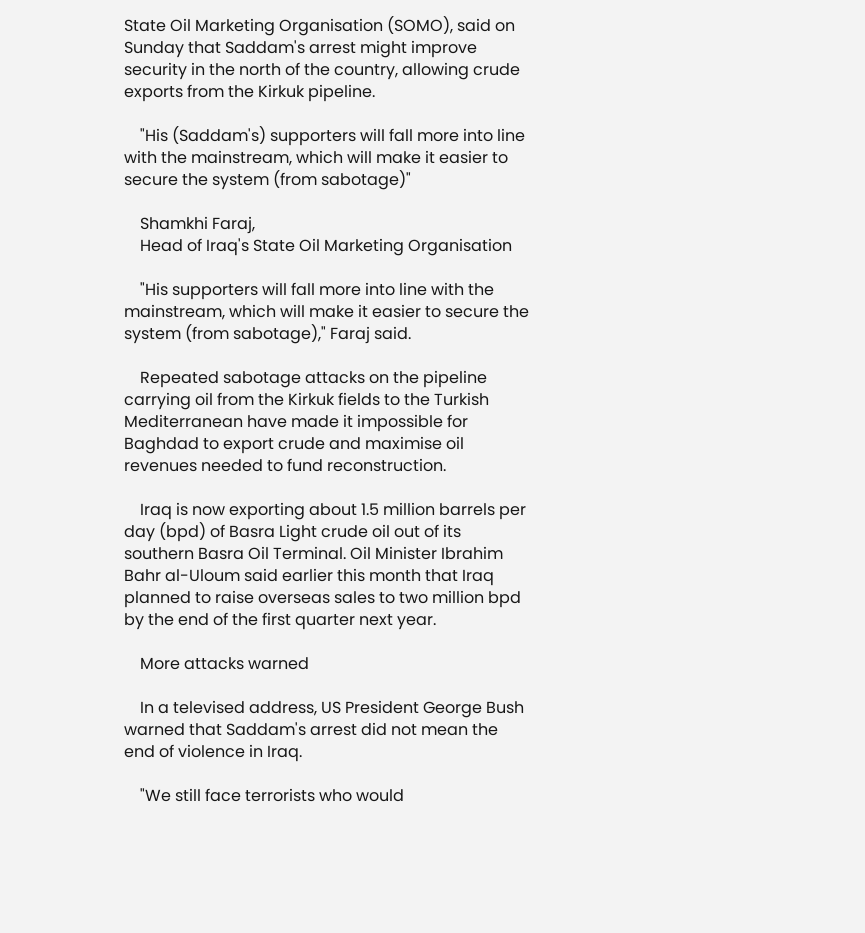State Oil Marketing Organisation (SOMO), said on Sunday that Saddam's arrest might improve security in the north of the country, allowing crude exports from the Kirkuk pipeline.

    "His (Saddam's) supporters will fall more into line with the mainstream, which will make it easier to secure the system (from sabotage)"

    Shamkhi Faraj,
    Head of Iraq's State Oil Marketing Organisation

    "His supporters will fall more into line with the mainstream, which will make it easier to secure the system (from sabotage)," Faraj said.

    Repeated sabotage attacks on the pipeline carrying oil from the Kirkuk fields to the Turkish Mediterranean have made it impossible for Baghdad to export crude and maximise oil revenues needed to fund reconstruction.

    Iraq is now exporting about 1.5 million barrels per day (bpd) of Basra Light crude oil out of its southern Basra Oil Terminal. Oil Minister Ibrahim Bahr al-Uloum said earlier this month that Iraq planned to raise overseas sales to two million bpd by the end of the first quarter next year.

    More attacks warned

    In a televised address, US President George Bush warned that Saddam's arrest did not mean the end of violence in Iraq.

    "We still face terrorists who would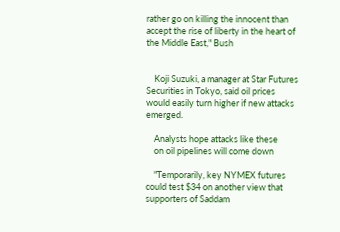rather go on killing the innocent than accept the rise of liberty in the heart of the Middle East," Bush


    Koji Suzuki, a manager at Star Futures Securities in Tokyo, said oil prices would easily turn higher if new attacks emerged.

    Analysts hope attacks like these
    on oil pipelines will come down

    "Temporarily, key NYMEX futures could test $34 on another view that supporters of Saddam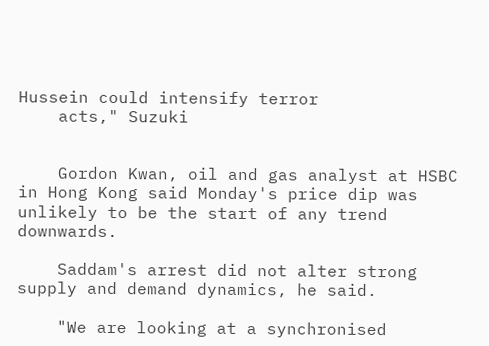Hussein could intensify terror
    acts," Suzuki


    Gordon Kwan, oil and gas analyst at HSBC in Hong Kong said Monday's price dip was unlikely to be the start of any trend downwards.

    Saddam's arrest did not alter strong supply and demand dynamics, he said.

    "We are looking at a synchronised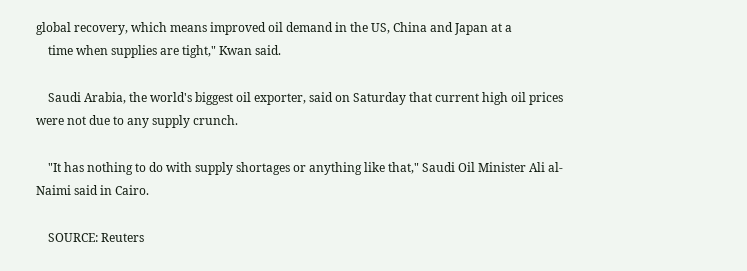global recovery, which means improved oil demand in the US, China and Japan at a
    time when supplies are tight," Kwan said.

    Saudi Arabia, the world's biggest oil exporter, said on Saturday that current high oil prices were not due to any supply crunch.

    "It has nothing to do with supply shortages or anything like that," Saudi Oil Minister Ali al-Naimi said in Cairo.

    SOURCE: Reuters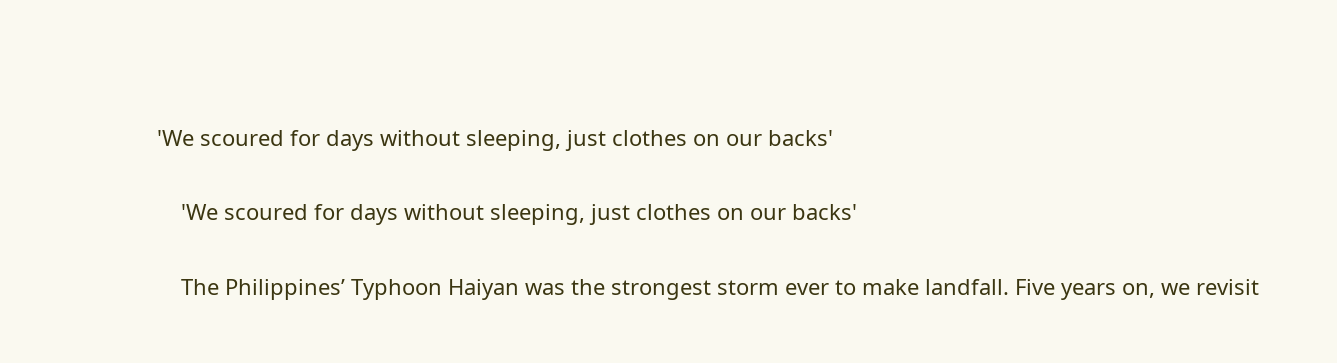'We scoured for days without sleeping, just clothes on our backs'

    'We scoured for days without sleeping, just clothes on our backs'

    The Philippines’ Typhoon Haiyan was the strongest storm ever to make landfall. Five years on, we revisit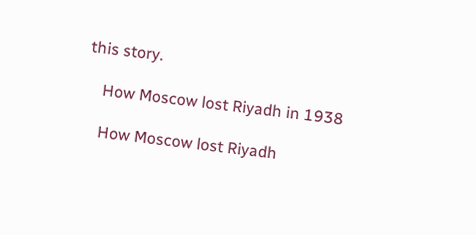this story.

    How Moscow lost Riyadh in 1938

    How Moscow lost Riyadh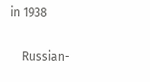in 1938

    Russian-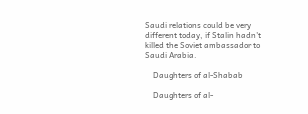Saudi relations could be very different today, if Stalin hadn't killed the Soviet ambassador to Saudi Arabia.

    Daughters of al-Shabab

    Daughters of al-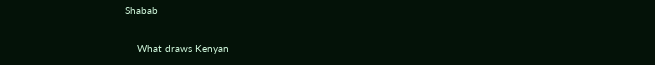Shabab

    What draws Kenyan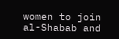women to join al-Shabab and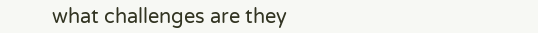what challenges are they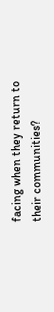facing when they return to their communities?